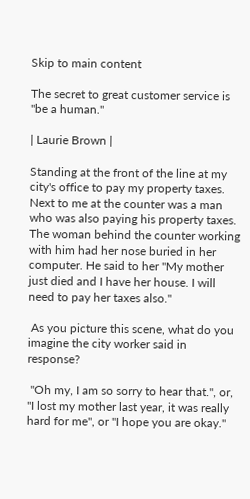Skip to main content

The secret to great customer service is "be a human."

| Laurie Brown |

Standing at the front of the line at my city's office to pay my property taxes. Next to me at the counter was a man who was also paying his property taxes. The woman behind the counter working with him had her nose buried in her computer. He said to her "My mother just died and I have her house. I will need to pay her taxes also."

 As you picture this scene, what do you imagine the city worker said in response?

 "Oh my, I am so sorry to hear that.", or, "I lost my mother last year, it was really hard for me", or "I hope you are okay."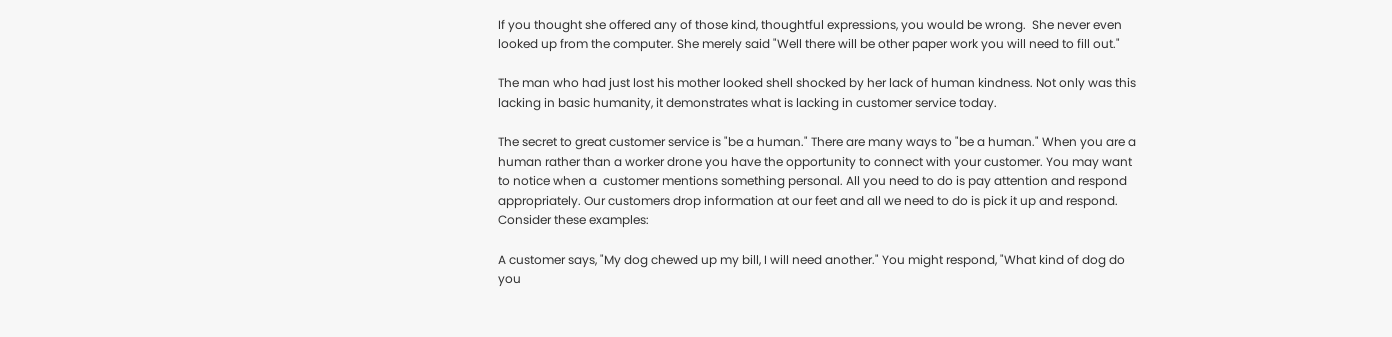If you thought she offered any of those kind, thoughtful expressions, you would be wrong.  She never even looked up from the computer. She merely said "Well there will be other paper work you will need to fill out."

The man who had just lost his mother looked shell shocked by her lack of human kindness. Not only was this lacking in basic humanity, it demonstrates what is lacking in customer service today.

The secret to great customer service is "be a human." There are many ways to "be a human." When you are a human rather than a worker drone you have the opportunity to connect with your customer. You may want to notice when a  customer mentions something personal. All you need to do is pay attention and respond appropriately. Our customers drop information at our feet and all we need to do is pick it up and respond. Consider these examples:

A customer says, "My dog chewed up my bill, I will need another." You might respond, "What kind of dog do you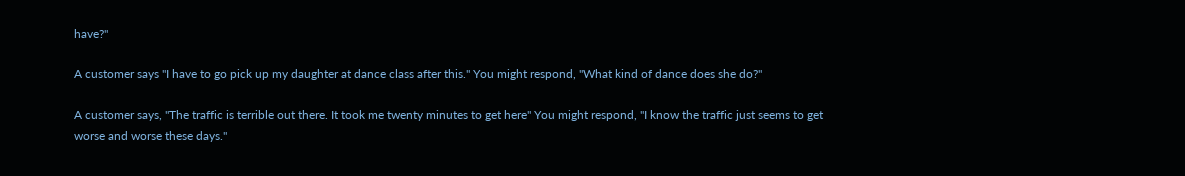have?"

A customer says "I have to go pick up my daughter at dance class after this." You might respond, "What kind of dance does she do?"

A customer says, "The traffic is terrible out there. It took me twenty minutes to get here" You might respond, "I know the traffic just seems to get worse and worse these days."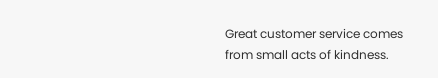Great customer service comes from small acts of kindness.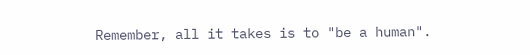Remember, all it takes is to "be a human".